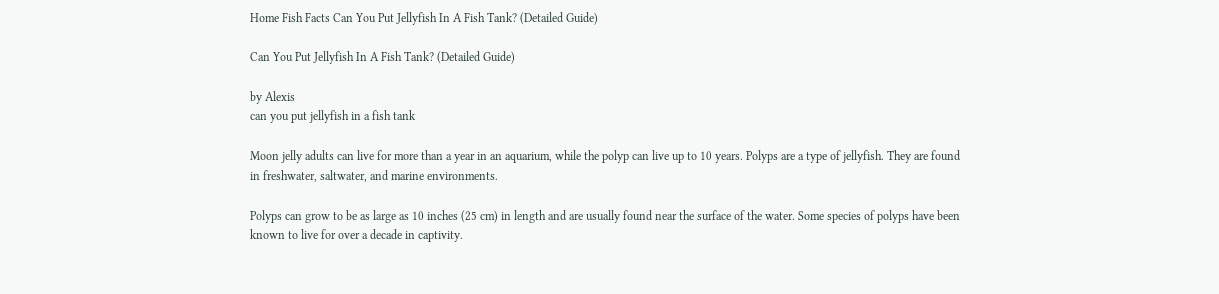Home Fish Facts Can You Put Jellyfish In A Fish Tank? (Detailed Guide)

Can You Put Jellyfish In A Fish Tank? (Detailed Guide)

by Alexis
can you put jellyfish in a fish tank

Moon jelly adults can live for more than a year in an aquarium, while the polyp can live up to 10 years. Polyps are a type of jellyfish. They are found in freshwater, saltwater, and marine environments.

Polyps can grow to be as large as 10 inches (25 cm) in length and are usually found near the surface of the water. Some species of polyps have been known to live for over a decade in captivity.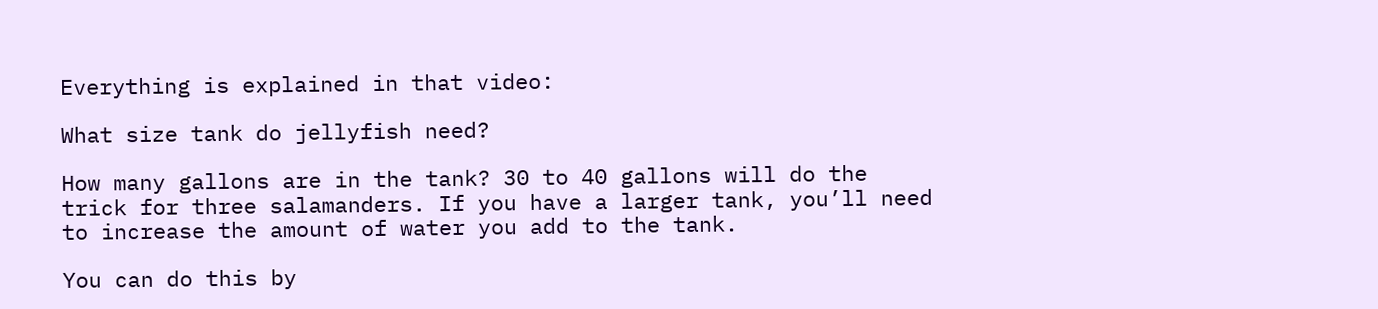Everything is explained in that video:

What size tank do jellyfish need?

How many gallons are in the tank? 30 to 40 gallons will do the trick for three salamanders. If you have a larger tank, you’ll need to increase the amount of water you add to the tank.

You can do this by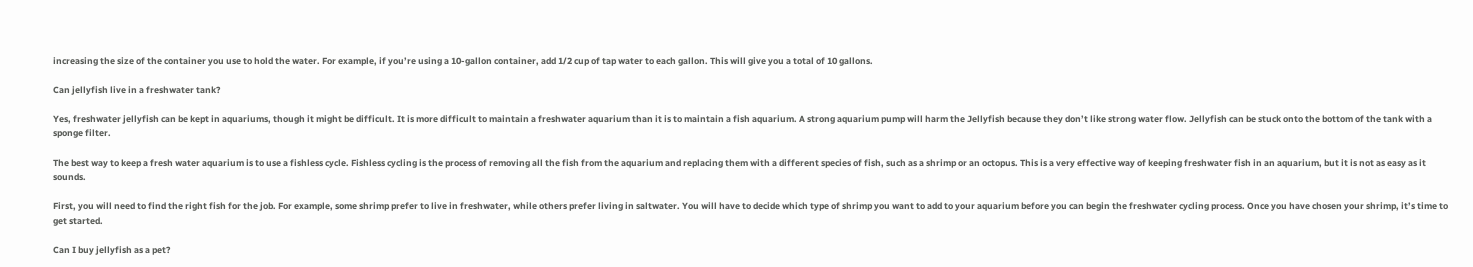increasing the size of the container you use to hold the water. For example, if you’re using a 10-gallon container, add 1/2 cup of tap water to each gallon. This will give you a total of 10 gallons.

Can jellyfish live in a freshwater tank?

Yes, freshwater jellyfish can be kept in aquariums, though it might be difficult. It is more difficult to maintain a freshwater aquarium than it is to maintain a fish aquarium. A strong aquarium pump will harm the Jellyfish because they don’t like strong water flow. Jellyfish can be stuck onto the bottom of the tank with a sponge filter.

The best way to keep a fresh water aquarium is to use a fishless cycle. Fishless cycling is the process of removing all the fish from the aquarium and replacing them with a different species of fish, such as a shrimp or an octopus. This is a very effective way of keeping freshwater fish in an aquarium, but it is not as easy as it sounds.

First, you will need to find the right fish for the job. For example, some shrimp prefer to live in freshwater, while others prefer living in saltwater. You will have to decide which type of shrimp you want to add to your aquarium before you can begin the freshwater cycling process. Once you have chosen your shrimp, it’s time to get started.

Can I buy jellyfish as a pet?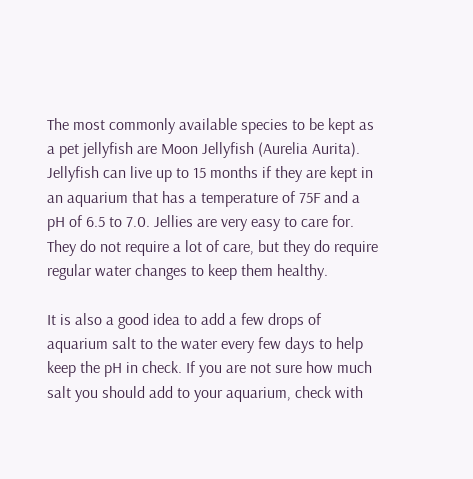The most commonly available species to be kept as a pet jellyfish are Moon Jellyfish (Aurelia Aurita). Jellyfish can live up to 15 months if they are kept in an aquarium that has a temperature of 75F and a pH of 6.5 to 7.0. Jellies are very easy to care for. They do not require a lot of care, but they do require regular water changes to keep them healthy.

It is also a good idea to add a few drops of aquarium salt to the water every few days to help keep the pH in check. If you are not sure how much salt you should add to your aquarium, check with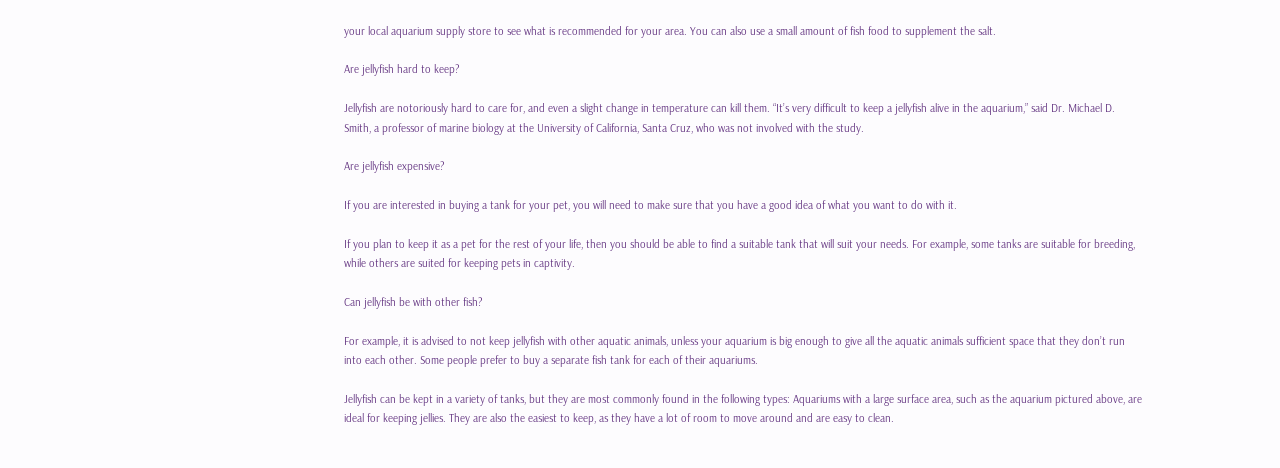your local aquarium supply store to see what is recommended for your area. You can also use a small amount of fish food to supplement the salt.

Are jellyfish hard to keep?

Jellyfish are notoriously hard to care for, and even a slight change in temperature can kill them. “It’s very difficult to keep a jellyfish alive in the aquarium,” said Dr. Michael D. Smith, a professor of marine biology at the University of California, Santa Cruz, who was not involved with the study.

Are jellyfish expensive?

If you are interested in buying a tank for your pet, you will need to make sure that you have a good idea of what you want to do with it.

If you plan to keep it as a pet for the rest of your life, then you should be able to find a suitable tank that will suit your needs. For example, some tanks are suitable for breeding, while others are suited for keeping pets in captivity.

Can jellyfish be with other fish?

For example, it is advised to not keep jellyfish with other aquatic animals, unless your aquarium is big enough to give all the aquatic animals sufficient space that they don’t run into each other. Some people prefer to buy a separate fish tank for each of their aquariums.

Jellyfish can be kept in a variety of tanks, but they are most commonly found in the following types: Aquariums with a large surface area, such as the aquarium pictured above, are ideal for keeping jellies. They are also the easiest to keep, as they have a lot of room to move around and are easy to clean.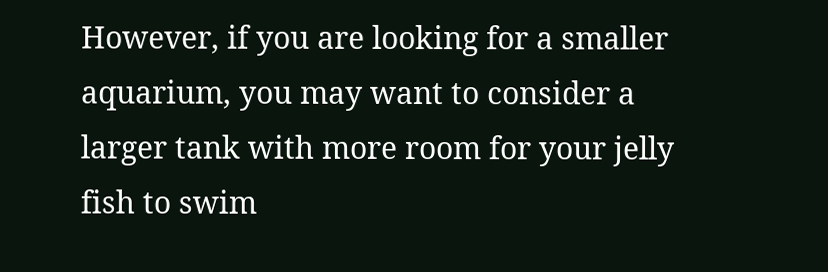However, if you are looking for a smaller aquarium, you may want to consider a larger tank with more room for your jelly fish to swim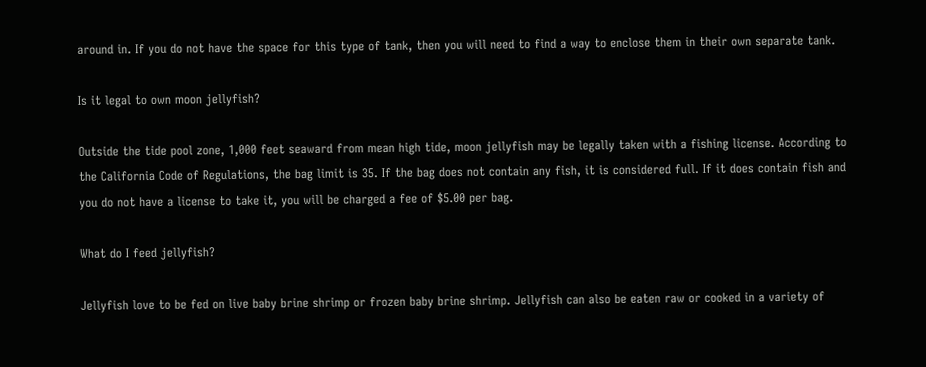around in. If you do not have the space for this type of tank, then you will need to find a way to enclose them in their own separate tank.

Is it legal to own moon jellyfish?

Outside the tide pool zone, 1,000 feet seaward from mean high tide, moon jellyfish may be legally taken with a fishing license. According to the California Code of Regulations, the bag limit is 35. If the bag does not contain any fish, it is considered full. If it does contain fish and you do not have a license to take it, you will be charged a fee of $5.00 per bag.

What do I feed jellyfish?

Jellyfish love to be fed on live baby brine shrimp or frozen baby brine shrimp. Jellyfish can also be eaten raw or cooked in a variety of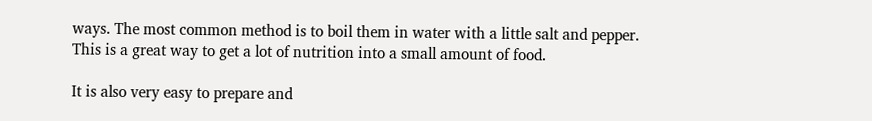ways. The most common method is to boil them in water with a little salt and pepper. This is a great way to get a lot of nutrition into a small amount of food.

It is also very easy to prepare and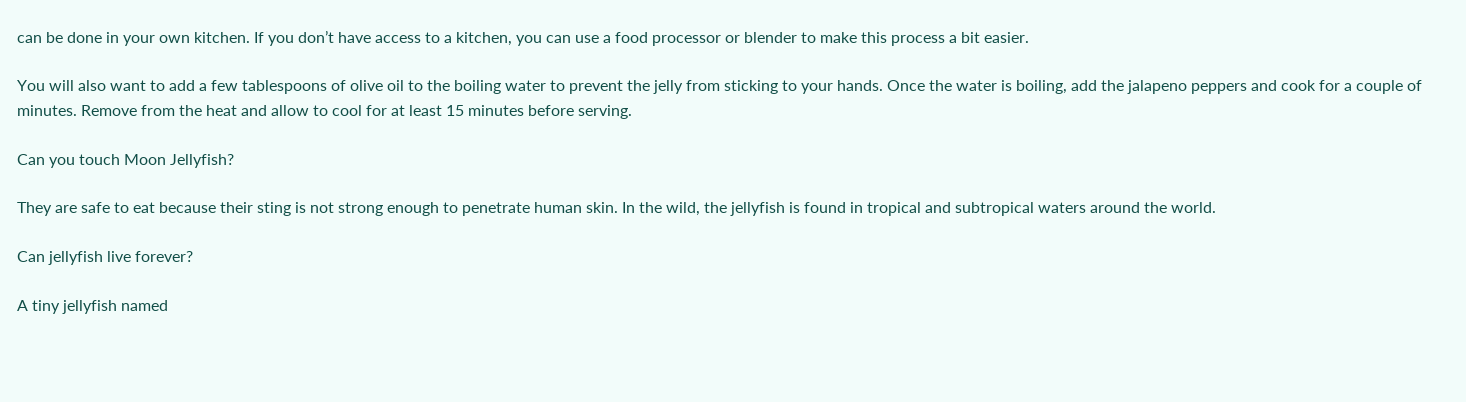can be done in your own kitchen. If you don’t have access to a kitchen, you can use a food processor or blender to make this process a bit easier.

You will also want to add a few tablespoons of olive oil to the boiling water to prevent the jelly from sticking to your hands. Once the water is boiling, add the jalapeno peppers and cook for a couple of minutes. Remove from the heat and allow to cool for at least 15 minutes before serving.

Can you touch Moon Jellyfish?

They are safe to eat because their sting is not strong enough to penetrate human skin. In the wild, the jellyfish is found in tropical and subtropical waters around the world.

Can jellyfish live forever?

A tiny jellyfish named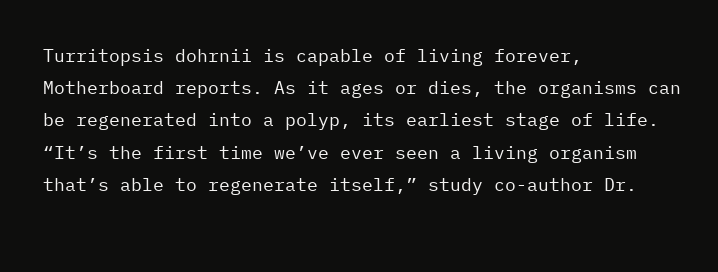Turritopsis dohrnii is capable of living forever, Motherboard reports. As it ages or dies, the organisms can be regenerated into a polyp, its earliest stage of life. “It’s the first time we’ve ever seen a living organism that’s able to regenerate itself,” study co-author Dr.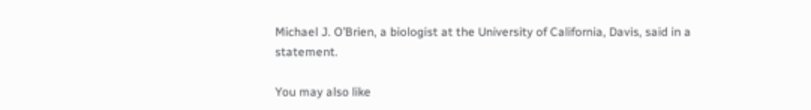Michael J. O’Brien, a biologist at the University of California, Davis, said in a statement.

You may also like